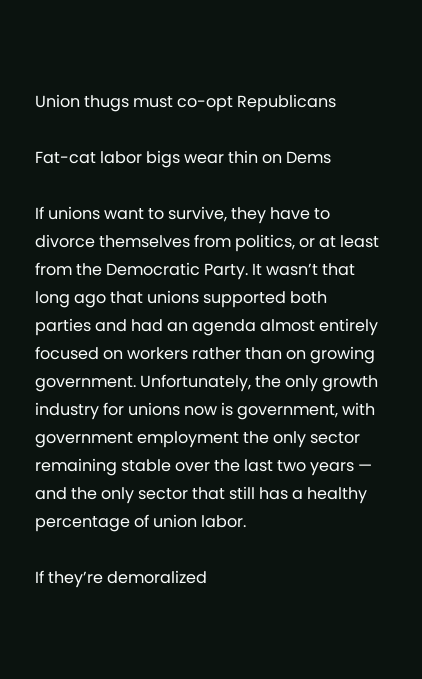Union thugs must co-opt Republicans

Fat-cat labor bigs wear thin on Dems

If unions want to survive, they have to divorce themselves from politics, or at least from the Democratic Party. It wasn’t that long ago that unions supported both parties and had an agenda almost entirely focused on workers rather than on growing government. Unfortunately, the only growth industry for unions now is government, with government employment the only sector remaining stable over the last two years — and the only sector that still has a healthy percentage of union labor.

If they’re demoralized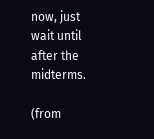now, just wait until after the midterms.

(from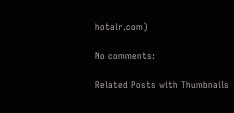hotair.com)

No comments:

Related Posts with Thumbnails